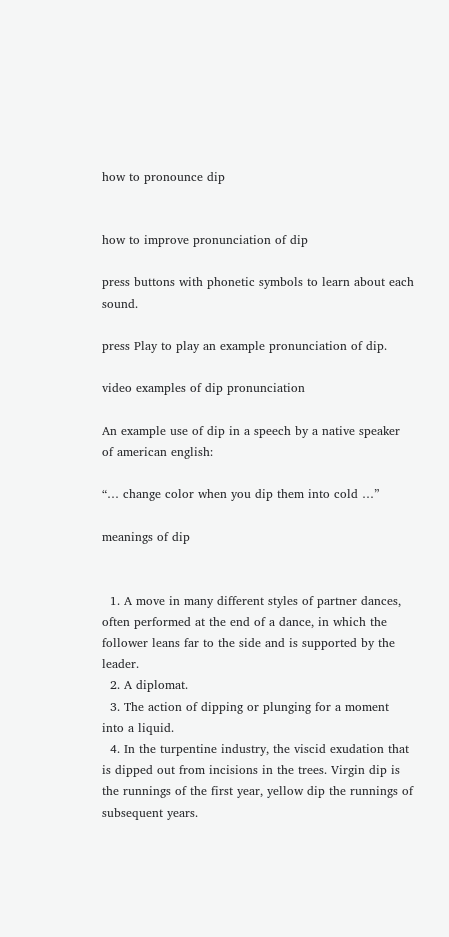how to pronounce dip


how to improve pronunciation of dip

press buttons with phonetic symbols to learn about each sound.

press Play to play an example pronunciation of dip.

video examples of dip pronunciation

An example use of dip in a speech by a native speaker of american english:

“… change color when you dip them into cold …”

meanings of dip


  1. A move in many different styles of partner dances, often performed at the end of a dance, in which the follower leans far to the side and is supported by the leader.
  2. A diplomat.
  3. The action of dipping or plunging for a moment into a liquid.
  4. In the turpentine industry, the viscid exudation that is dipped out from incisions in the trees. Virgin dip is the runnings of the first year, yellow dip the runnings of subsequent years.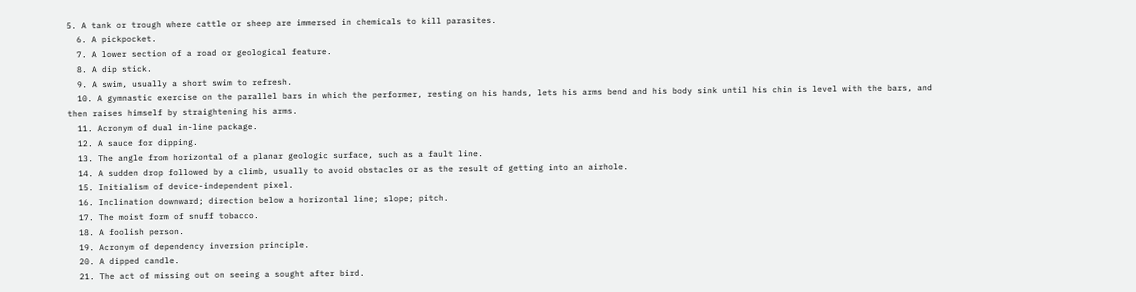5. A tank or trough where cattle or sheep are immersed in chemicals to kill parasites.
  6. A pickpocket.
  7. A lower section of a road or geological feature.
  8. A dip stick.
  9. A swim, usually a short swim to refresh.
  10. A gymnastic exercise on the parallel bars in which the performer, resting on his hands, lets his arms bend and his body sink until his chin is level with the bars, and then raises himself by straightening his arms.
  11. Acronym of dual in-line package.
  12. A sauce for dipping.
  13. The angle from horizontal of a planar geologic surface, such as a fault line.
  14. A sudden drop followed by a climb, usually to avoid obstacles or as the result of getting into an airhole.
  15. Initialism of device-independent pixel.
  16. Inclination downward; direction below a horizontal line; slope; pitch.
  17. The moist form of snuff tobacco.
  18. A foolish person.
  19. Acronym of dependency inversion principle.
  20. A dipped candle.
  21. The act of missing out on seeing a sought after bird.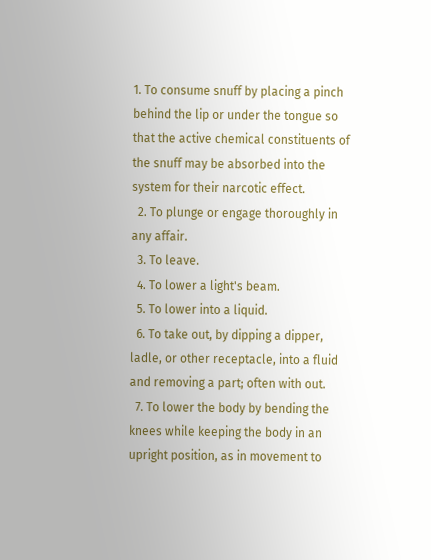1. To consume snuff by placing a pinch behind the lip or under the tongue so that the active chemical constituents of the snuff may be absorbed into the system for their narcotic effect.
  2. To plunge or engage thoroughly in any affair.
  3. To leave.
  4. To lower a light's beam.
  5. To lower into a liquid.
  6. To take out, by dipping a dipper, ladle, or other receptacle, into a fluid and removing a part; often with out.
  7. To lower the body by bending the knees while keeping the body in an upright position, as in movement to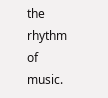the rhythm of music.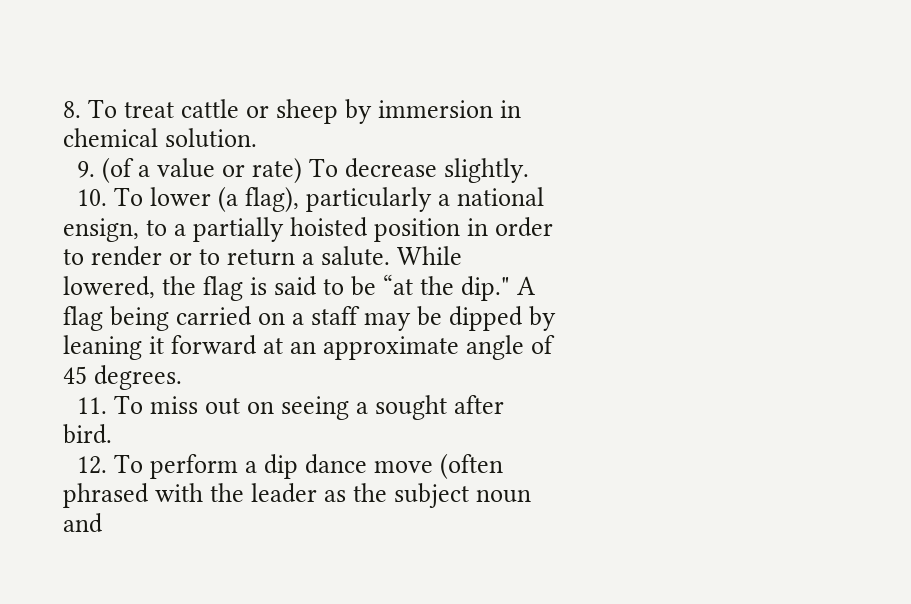8. To treat cattle or sheep by immersion in chemical solution.
  9. (of a value or rate) To decrease slightly.
  10. To lower (a flag), particularly a national ensign, to a partially hoisted position in order to render or to return a salute. While lowered, the flag is said to be “at the dip." A flag being carried on a staff may be dipped by leaning it forward at an approximate angle of 45 degrees.
  11. To miss out on seeing a sought after bird.
  12. To perform a dip dance move (often phrased with the leader as the subject noun and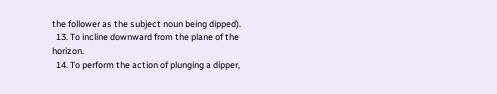the follower as the subject noun being dipped).
  13. To incline downward from the plane of the horizon.
  14. To perform the action of plunging a dipper,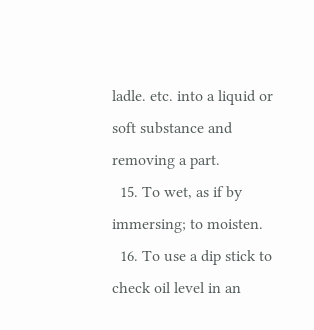ladle. etc. into a liquid or soft substance and removing a part.
  15. To wet, as if by immersing; to moisten.
  16. To use a dip stick to check oil level in an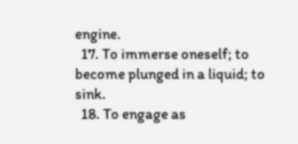engine.
  17. To immerse oneself; to become plunged in a liquid; to sink.
  18. To engage as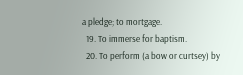a pledge; to mortgage.
  19. To immerse for baptism.
  20. To perform (a bow or curtsey) by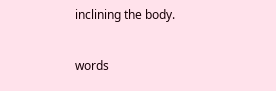inclining the body.

words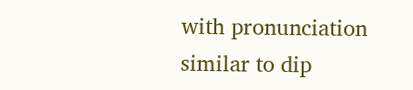with pronunciation similar to dip